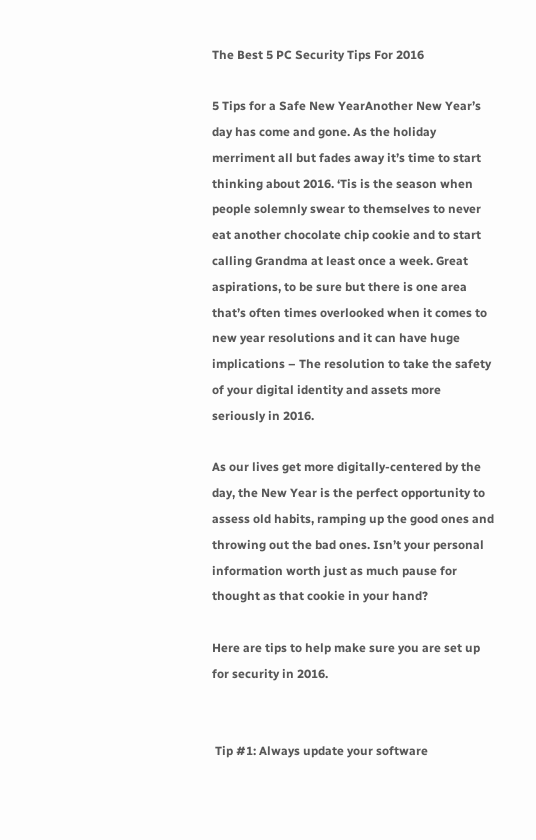The Best 5 PC Security Tips For 2016

5 Tips for a Safe New YearAnother New Year’s day has come and gone. As the holiday merriment all but fades away it’s time to start thinking about 2016. ‘Tis is the season when people solemnly swear to themselves to never eat another chocolate chip cookie and to start calling Grandma at least once a week. Great aspirations, to be sure but there is one area that’s often times overlooked when it comes to new year resolutions and it can have huge implications – The resolution to take the safety of your digital identity and assets more seriously in 2016.

As our lives get more digitally-centered by the day, the New Year is the perfect opportunity to assess old habits, ramping up the good ones and throwing out the bad ones. Isn’t your personal information worth just as much pause for thought as that cookie in your hand?

Here are tips to help make sure you are set up for security in 2016.


 Tip #1: Always update your software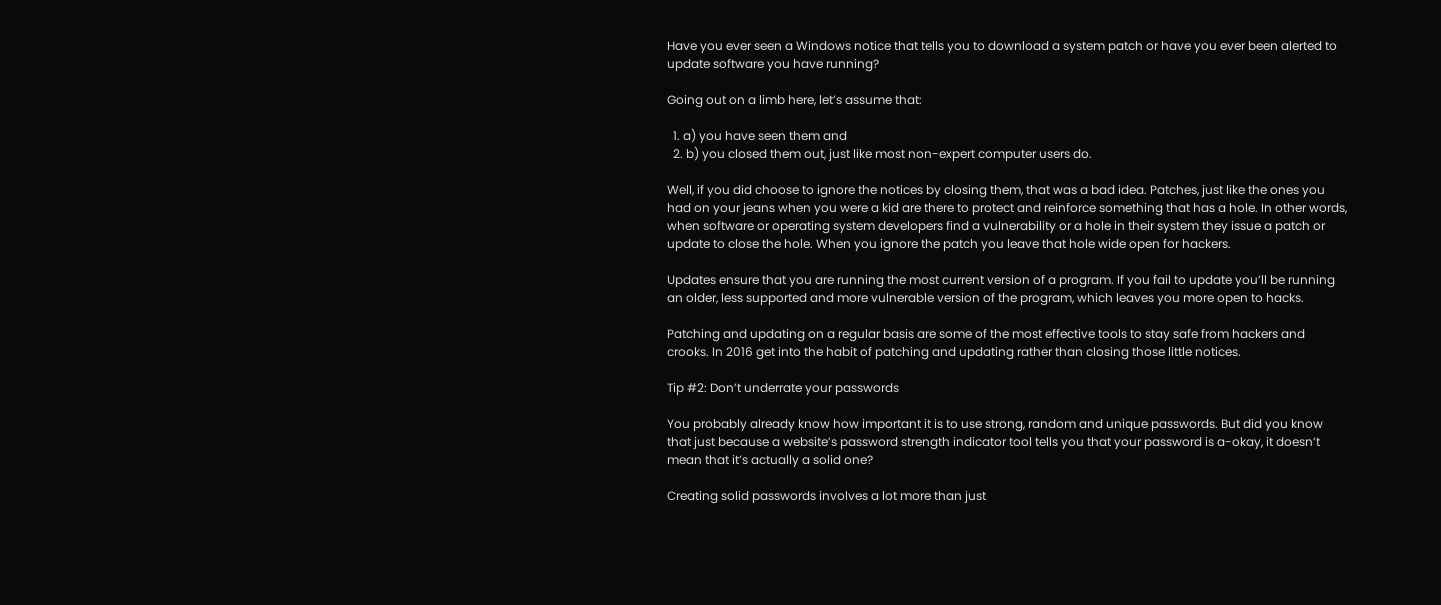Have you ever seen a Windows notice that tells you to download a system patch or have you ever been alerted to update software you have running?

Going out on a limb here, let’s assume that:

  1. a) you have seen them and
  2. b) you closed them out, just like most non-expert computer users do.

Well, if you did choose to ignore the notices by closing them, that was a bad idea. Patches, just like the ones you had on your jeans when you were a kid are there to protect and reinforce something that has a hole. In other words, when software or operating system developers find a vulnerability or a hole in their system they issue a patch or update to close the hole. When you ignore the patch you leave that hole wide open for hackers.

Updates ensure that you are running the most current version of a program. If you fail to update you’ll be running an older, less supported and more vulnerable version of the program, which leaves you more open to hacks.

Patching and updating on a regular basis are some of the most effective tools to stay safe from hackers and crooks. In 2016 get into the habit of patching and updating rather than closing those little notices.

Tip #2: Don’t underrate your passwords

You probably already know how important it is to use strong, random and unique passwords. But did you know that just because a website’s password strength indicator tool tells you that your password is a-okay, it doesn’t mean that it’s actually a solid one?

Creating solid passwords involves a lot more than just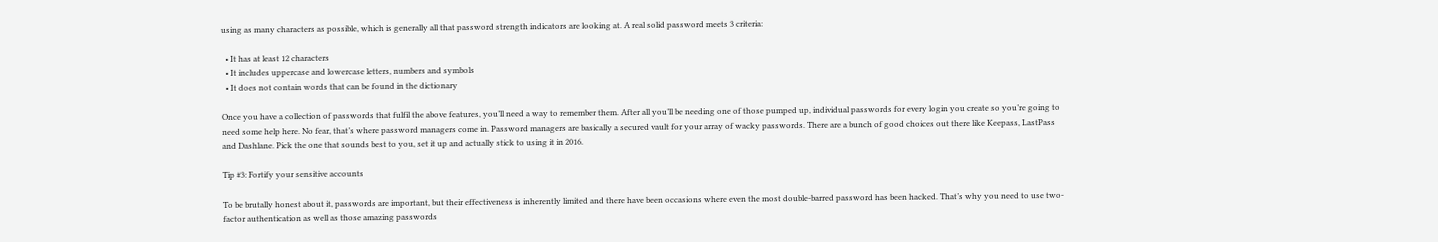using as many characters as possible, which is generally all that password strength indicators are looking at. A real solid password meets 3 criteria:

  • It has at least 12 characters
  • It includes uppercase and lowercase letters, numbers and symbols
  • It does not contain words that can be found in the dictionary

Once you have a collection of passwords that fulfil the above features, you’ll need a way to remember them. After all you’ll be needing one of those pumped up, individual passwords for every login you create so you’re going to need some help here. No fear, that’s where password managers come in. Password managers are basically a secured vault for your array of wacky passwords. There are a bunch of good choices out there like Keepass, LastPass and Dashlane. Pick the one that sounds best to you, set it up and actually stick to using it in 2016.

Tip #3: Fortify your sensitive accounts

To be brutally honest about it, passwords are important, but their effectiveness is inherently limited and there have been occasions where even the most double-barred password has been hacked. That’s why you need to use two-factor authentication as well as those amazing passwords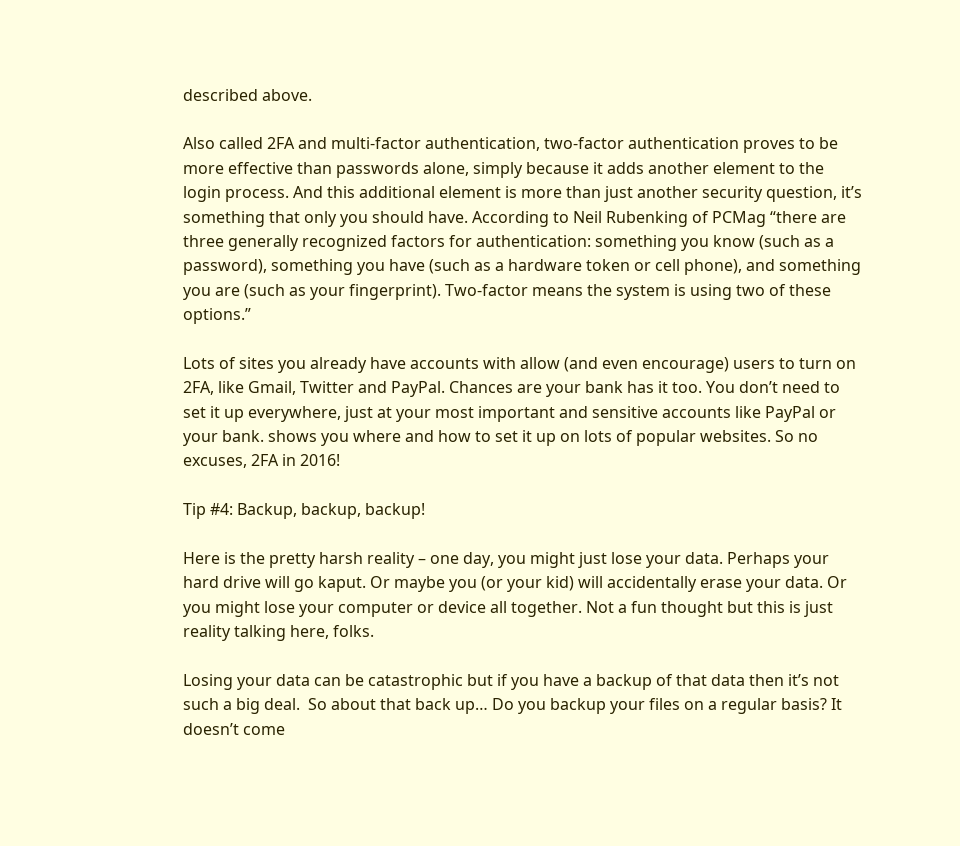described above.

Also called 2FA and multi-factor authentication, two-factor authentication proves to be more effective than passwords alone, simply because it adds another element to the login process. And this additional element is more than just another security question, it’s something that only you should have. According to Neil Rubenking of PCMag “there are three generally recognized factors for authentication: something you know (such as a password), something you have (such as a hardware token or cell phone), and something you are (such as your fingerprint). Two-factor means the system is using two of these options.”

Lots of sites you already have accounts with allow (and even encourage) users to turn on 2FA, like Gmail, Twitter and PayPal. Chances are your bank has it too. You don’t need to set it up everywhere, just at your most important and sensitive accounts like PayPal or your bank. shows you where and how to set it up on lots of popular websites. So no excuses, 2FA in 2016!

Tip #4: Backup, backup, backup!

Here is the pretty harsh reality – one day, you might just lose your data. Perhaps your hard drive will go kaput. Or maybe you (or your kid) will accidentally erase your data. Or you might lose your computer or device all together. Not a fun thought but this is just reality talking here, folks.

Losing your data can be catastrophic but if you have a backup of that data then it’s not such a big deal.  So about that back up… Do you backup your files on a regular basis? It doesn’t come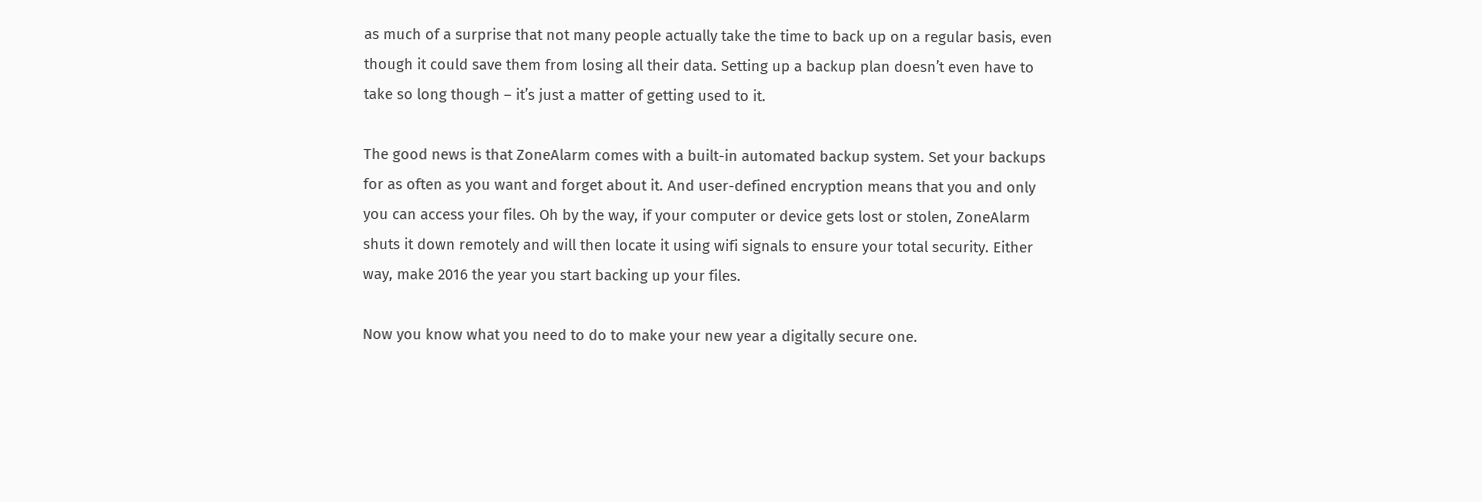as much of a surprise that not many people actually take the time to back up on a regular basis, even though it could save them from losing all their data. Setting up a backup plan doesn’t even have to take so long though – it’s just a matter of getting used to it.

The good news is that ZoneAlarm comes with a built-in automated backup system. Set your backups for as often as you want and forget about it. And user-defined encryption means that you and only you can access your files. Oh by the way, if your computer or device gets lost or stolen, ZoneAlarm shuts it down remotely and will then locate it using wifi signals to ensure your total security. Either way, make 2016 the year you start backing up your files.

Now you know what you need to do to make your new year a digitally secure one.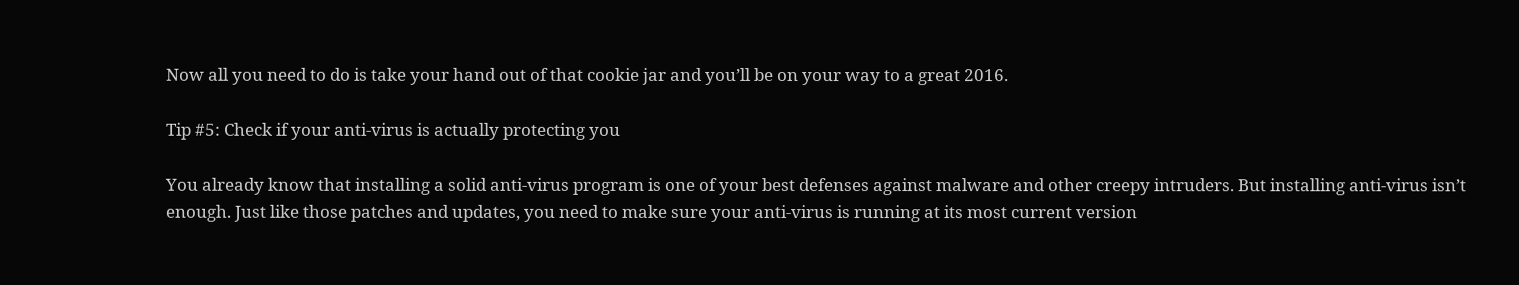Now all you need to do is take your hand out of that cookie jar and you’ll be on your way to a great 2016.

Tip #5: Check if your anti-virus is actually protecting you

You already know that installing a solid anti-virus program is one of your best defenses against malware and other creepy intruders. But installing anti-virus isn’t enough. Just like those patches and updates, you need to make sure your anti-virus is running at its most current version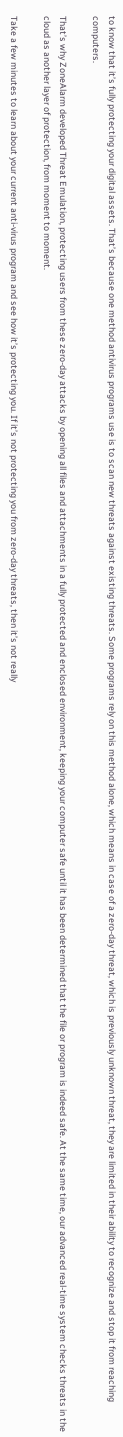to know that it’s fully protecting your digital assets. That’s because one method antivirus programs use is to scan new threats against existing threats. Some programs rely on this method alone, which means in case of a zero-day threat, which is previously unknown threat, they are limited in their ability to recognize and stop it from reaching computers.

That’s why ZoneAlarm developed Threat Emulation, protecting users from these zero-day attacks by opening all files and attachments in a fully protected and enclosed environment, keeping your computer safe until it has been determined that the file or program is indeed safe. At the same time, our advanced real-time system checks threats in the cloud as another layer of protection, from moment to moment.

Take a few minutes to learn about your current anti-virus program and see how it’s protecting you. If it’s not protecting you from zero-day threats, then it’s not really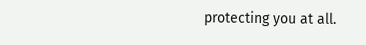protecting you at all.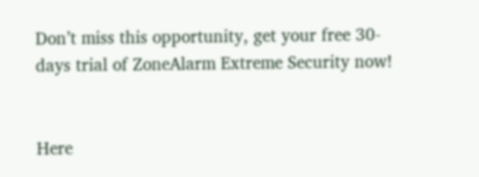Don’t miss this opportunity, get your free 30-days trial of ZoneAlarm Extreme Security now!


Here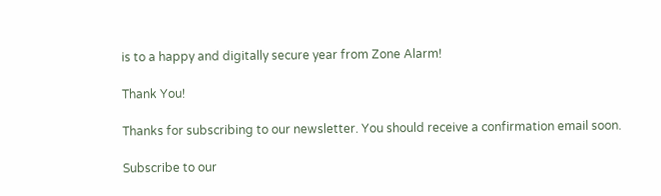is to a happy and digitally secure year from Zone Alarm!

Thank You!

Thanks for subscribing to our newsletter. You should receive a confirmation email soon.

Subscribe to our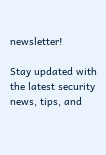newsletter!

Stay updated with the latest security news, tips, and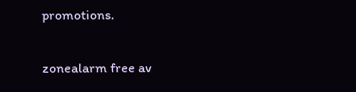promotions.

zonealarm free av